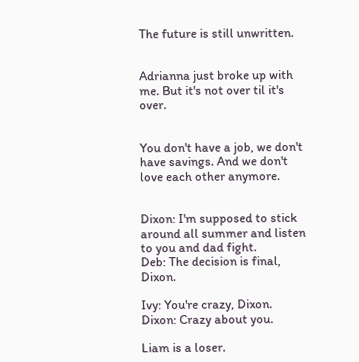The future is still unwritten.


Adrianna just broke up with me. But it's not over til it's over.


You don't have a job, we don't have savings. And we don't love each other anymore.


Dixon: I'm supposed to stick around all summer and listen to you and dad fight.
Deb: The decision is final, Dixon.

Ivy: You're crazy, Dixon.
Dixon: Crazy about you.

Liam is a loser.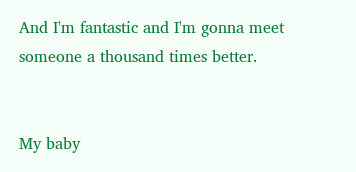And I'm fantastic and I'm gonna meet someone a thousand times better.


My baby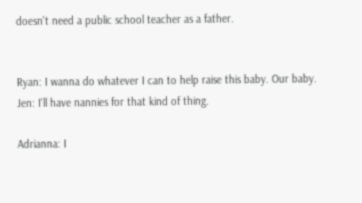doesn't need a public school teacher as a father.


Ryan: I wanna do whatever I can to help raise this baby. Our baby.
Jen: I'll have nannies for that kind of thing.

Adrianna: I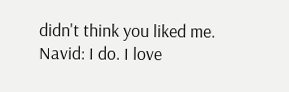didn't think you liked me.
Navid: I do. I love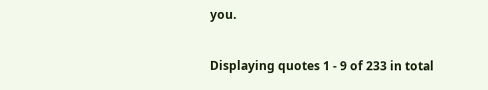you.

Displaying quotes 1 - 9 of 233 in total